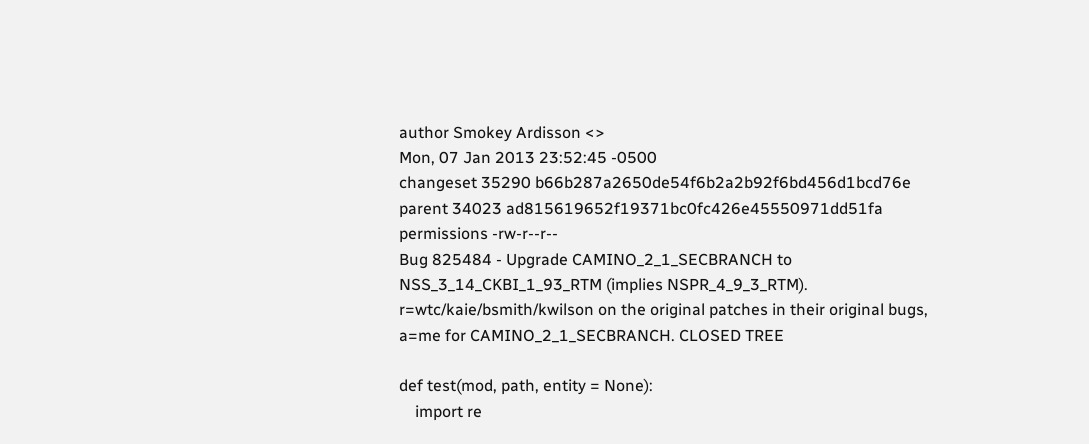author Smokey Ardisson <>
Mon, 07 Jan 2013 23:52:45 -0500
changeset 35290 b66b287a2650de54f6b2a2b92f6bd456d1bcd76e
parent 34023 ad815619652f19371bc0fc426e45550971dd51fa
permissions -rw-r--r--
Bug 825484 - Upgrade CAMINO_2_1_SECBRANCH to NSS_3_14_CKBI_1_93_RTM (implies NSPR_4_9_3_RTM). r=wtc/kaie/bsmith/kwilson on the original patches in their original bugs, a=me for CAMINO_2_1_SECBRANCH. CLOSED TREE

def test(mod, path, entity = None):
    import re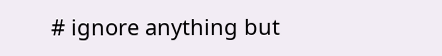# ignore anything but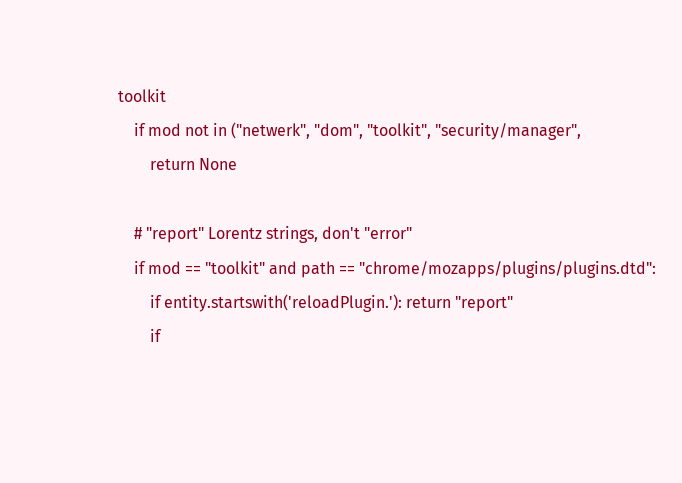toolkit
    if mod not in ("netwerk", "dom", "toolkit", "security/manager",
        return None

    # "report" Lorentz strings, don't "error"
    if mod == "toolkit" and path == "chrome/mozapps/plugins/plugins.dtd":
        if entity.startswith('reloadPlugin.'): return "report"
        if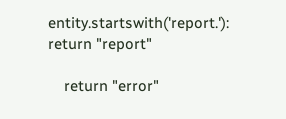entity.startswith('report.'): return "report"

    return "error"